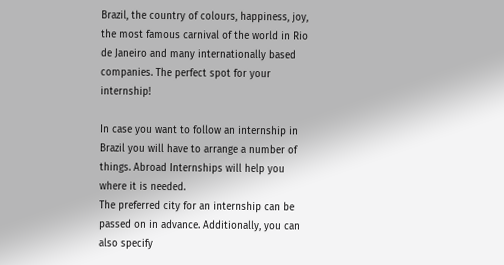Brazil, the country of colours, happiness, joy, the most famous carnival of the world in Rio de Janeiro and many internationally based companies. The perfect spot for your internship!

In case you want to follow an internship in Brazil you will have to arrange a number of things. Abroad Internships will help you where it is needed.
The preferred city for an internship can be passed on in advance. Additionally, you can also specify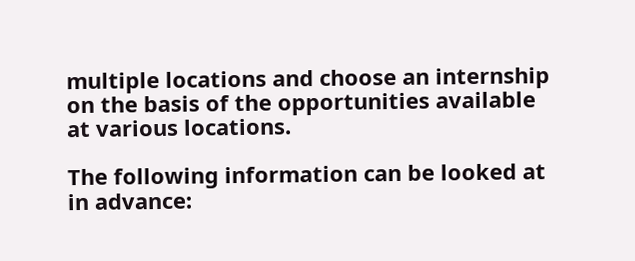multiple locations and choose an internship on the basis of the opportunities available at various locations.

The following information can be looked at in advance: